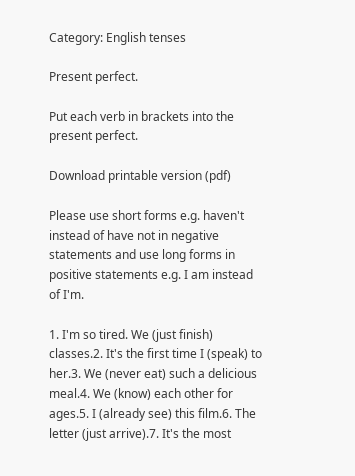Category: English tenses

Present perfect.

Put each verb in brackets into the present perfect.

Download printable version (pdf)

Please use short forms e.g. haven't instead of have not in negative statements and use long forms in positive statements e.g. I am instead of I'm.

1. I'm so tired. We (just finish) classes.2. It's the first time I (speak) to her.3. We (never eat) such a delicious meal.4. We (know) each other for ages.5. I (already see) this film.6. The letter (just arrive).7. It's the most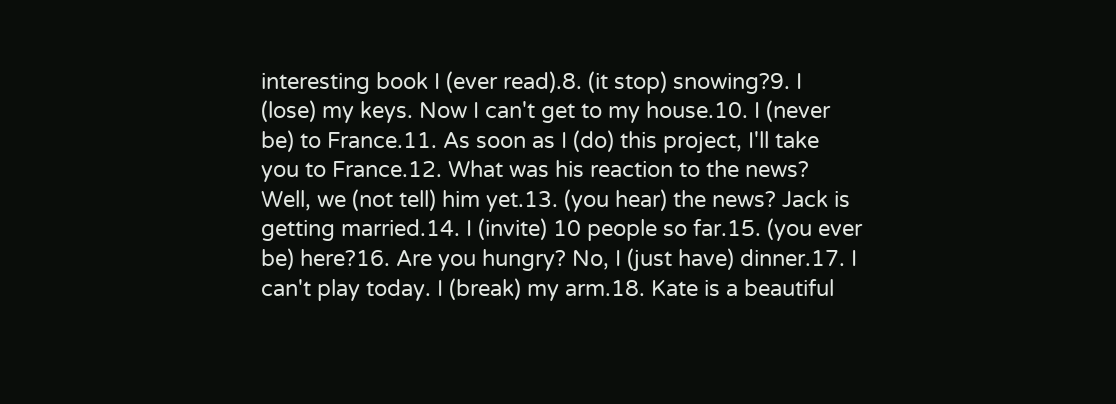interesting book I (ever read).8. (it stop) snowing?9. I (lose) my keys. Now I can't get to my house.10. I (never be) to France.11. As soon as I (do) this project, I'll take you to France.12. What was his reaction to the news? Well, we (not tell) him yet.13. (you hear) the news? Jack is getting married.14. I (invite) 10 people so far.15. (you ever be) here?16. Are you hungry? No, I (just have) dinner.17. I can't play today. I (break) my arm.18. Kate is a beautiful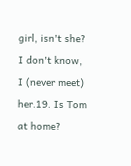girl, isn't she? I don't know, I (never meet) her.19. Is Tom at home?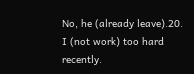No, he (already leave).20. I (not work) too hard recently.